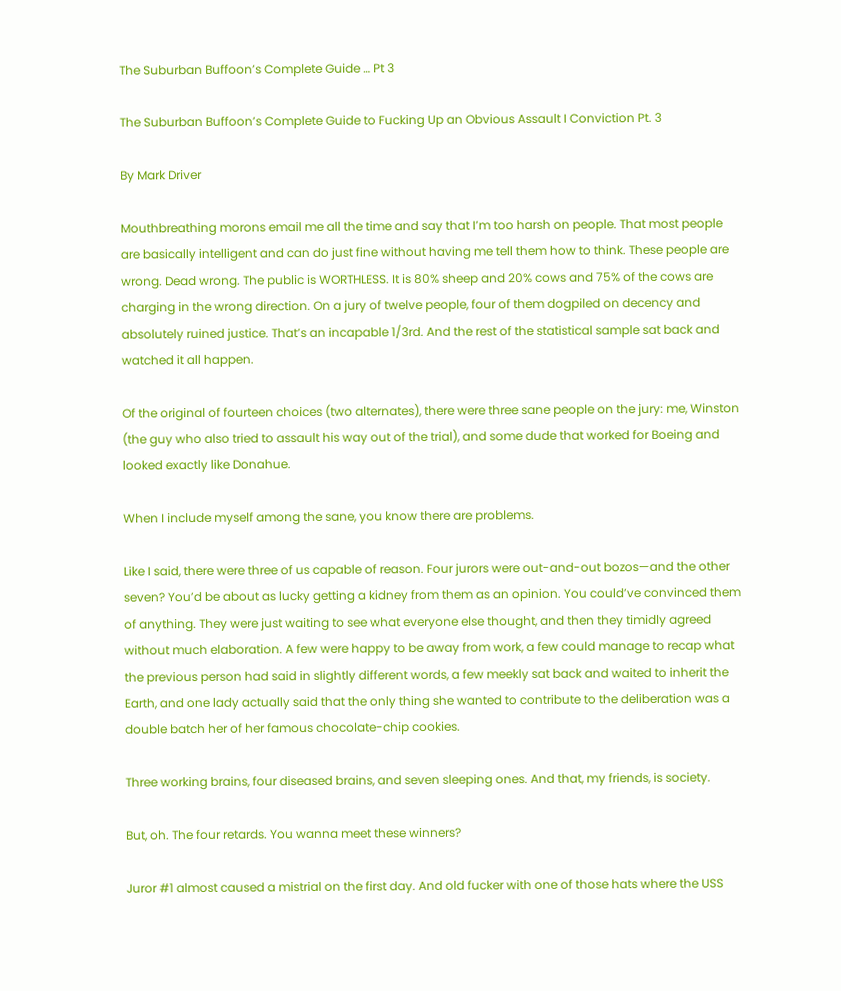The Suburban Buffoon’s Complete Guide … Pt 3

The Suburban Buffoon’s Complete Guide to Fucking Up an Obvious Assault I Conviction Pt. 3

By Mark Driver

Mouthbreathing morons email me all the time and say that I’m too harsh on people. That most people are basically intelligent and can do just fine without having me tell them how to think. These people are wrong. Dead wrong. The public is WORTHLESS. It is 80% sheep and 20% cows and 75% of the cows are charging in the wrong direction. On a jury of twelve people, four of them dogpiled on decency and absolutely ruined justice. That’s an incapable 1/3rd. And the rest of the statistical sample sat back and watched it all happen.

Of the original of fourteen choices (two alternates), there were three sane people on the jury: me, Winston (the guy who also tried to assault his way out of the trial), and some dude that worked for Boeing and looked exactly like Donahue.

When I include myself among the sane, you know there are problems.

Like I said, there were three of us capable of reason. Four jurors were out-and-out bozos—and the other seven? You’d be about as lucky getting a kidney from them as an opinion. You could’ve convinced them of anything. They were just waiting to see what everyone else thought, and then they timidly agreed without much elaboration. A few were happy to be away from work, a few could manage to recap what the previous person had said in slightly different words, a few meekly sat back and waited to inherit the Earth, and one lady actually said that the only thing she wanted to contribute to the deliberation was a double batch her of her famous chocolate-chip cookies.

Three working brains, four diseased brains, and seven sleeping ones. And that, my friends, is society.

But, oh. The four retards. You wanna meet these winners?

Juror #1 almost caused a mistrial on the first day. And old fucker with one of those hats where the USS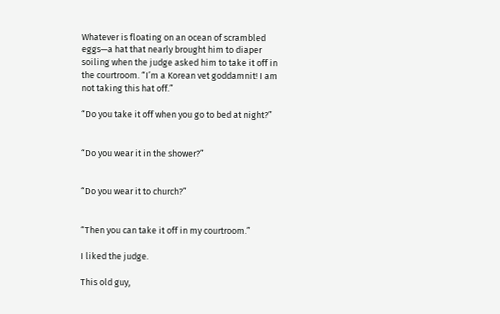Whatever is floating on an ocean of scrambled eggs—a hat that nearly brought him to diaper soiling when the judge asked him to take it off in the courtroom. “I’m a Korean vet goddamnit! I am not taking this hat off.”

“Do you take it off when you go to bed at night?”


“Do you wear it in the shower?”


“Do you wear it to church?”


“Then you can take it off in my courtroom.”

I liked the judge.

This old guy,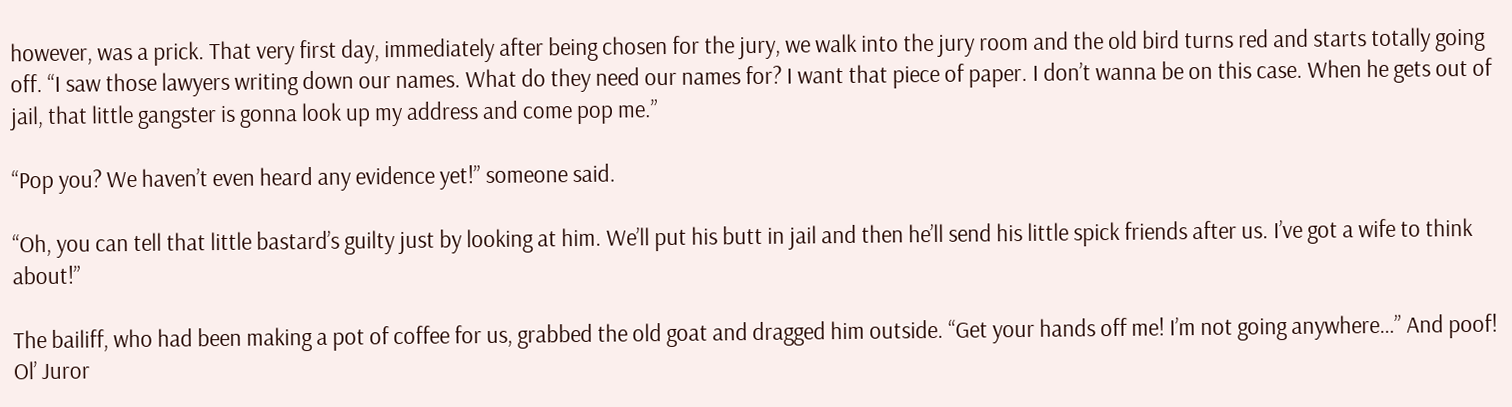however, was a prick. That very first day, immediately after being chosen for the jury, we walk into the jury room and the old bird turns red and starts totally going off. “I saw those lawyers writing down our names. What do they need our names for? I want that piece of paper. I don’t wanna be on this case. When he gets out of jail, that little gangster is gonna look up my address and come pop me.”

“Pop you? We haven’t even heard any evidence yet!” someone said.

“Oh, you can tell that little bastard’s guilty just by looking at him. We’ll put his butt in jail and then he’ll send his little spick friends after us. I’ve got a wife to think about!”

The bailiff, who had been making a pot of coffee for us, grabbed the old goat and dragged him outside. “Get your hands off me! I’m not going anywhere…” And poof! Ol’ Juror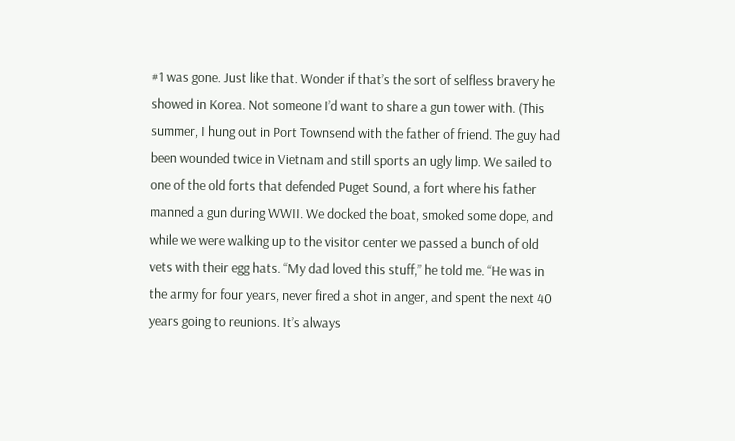#1 was gone. Just like that. Wonder if that’s the sort of selfless bravery he showed in Korea. Not someone I’d want to share a gun tower with. (This summer, I hung out in Port Townsend with the father of friend. The guy had been wounded twice in Vietnam and still sports an ugly limp. We sailed to one of the old forts that defended Puget Sound, a fort where his father manned a gun during WWII. We docked the boat, smoked some dope, and while we were walking up to the visitor center we passed a bunch of old vets with their egg hats. “My dad loved this stuff,” he told me. “He was in the army for four years, never fired a shot in anger, and spent the next 40 years going to reunions. It’s always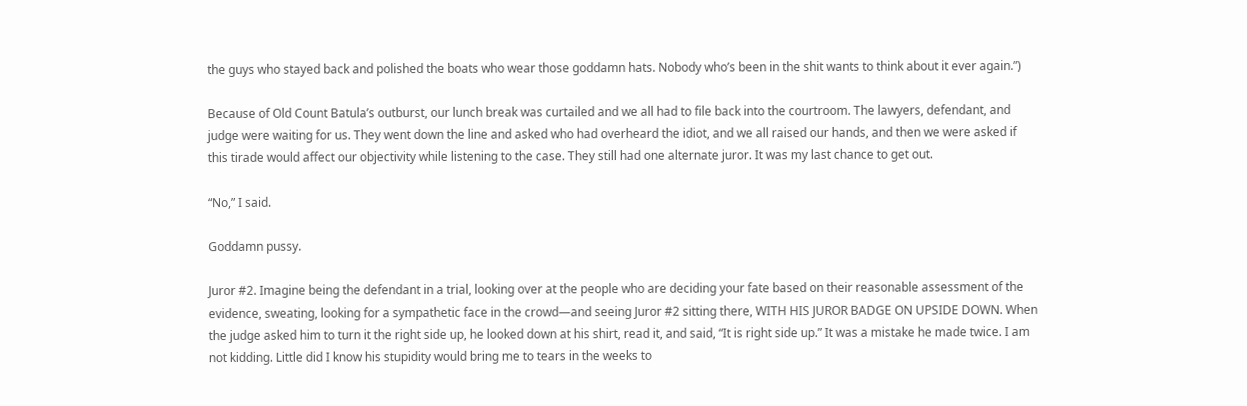the guys who stayed back and polished the boats who wear those goddamn hats. Nobody who’s been in the shit wants to think about it ever again.”)

Because of Old Count Batula’s outburst, our lunch break was curtailed and we all had to file back into the courtroom. The lawyers, defendant, and judge were waiting for us. They went down the line and asked who had overheard the idiot, and we all raised our hands, and then we were asked if this tirade would affect our objectivity while listening to the case. They still had one alternate juror. It was my last chance to get out.

“No,” I said.

Goddamn pussy.

Juror #2. Imagine being the defendant in a trial, looking over at the people who are deciding your fate based on their reasonable assessment of the evidence, sweating, looking for a sympathetic face in the crowd—and seeing Juror #2 sitting there, WITH HIS JUROR BADGE ON UPSIDE DOWN. When the judge asked him to turn it the right side up, he looked down at his shirt, read it, and said, “It is right side up.” It was a mistake he made twice. I am not kidding. Little did I know his stupidity would bring me to tears in the weeks to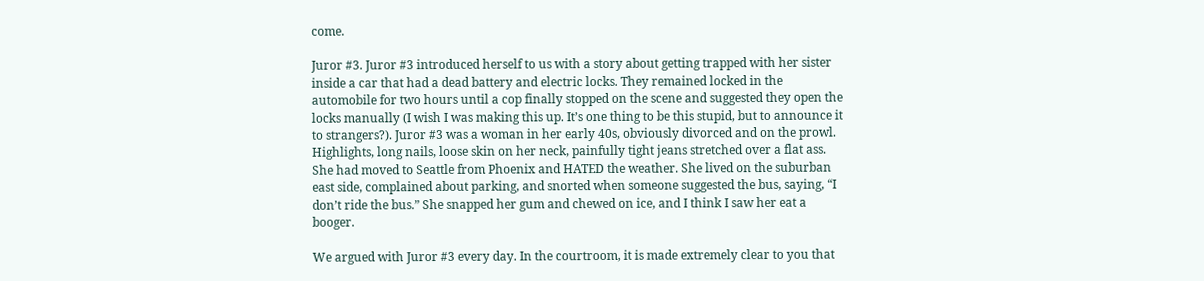come.

Juror #3. Juror #3 introduced herself to us with a story about getting trapped with her sister inside a car that had a dead battery and electric locks. They remained locked in the automobile for two hours until a cop finally stopped on the scene and suggested they open the locks manually (I wish I was making this up. It’s one thing to be this stupid, but to announce it to strangers?). Juror #3 was a woman in her early 40s, obviously divorced and on the prowl. Highlights, long nails, loose skin on her neck, painfully tight jeans stretched over a flat ass. She had moved to Seattle from Phoenix and HATED the weather. She lived on the suburban east side, complained about parking, and snorted when someone suggested the bus, saying, “I don’t ride the bus.” She snapped her gum and chewed on ice, and I think I saw her eat a booger.

We argued with Juror #3 every day. In the courtroom, it is made extremely clear to you that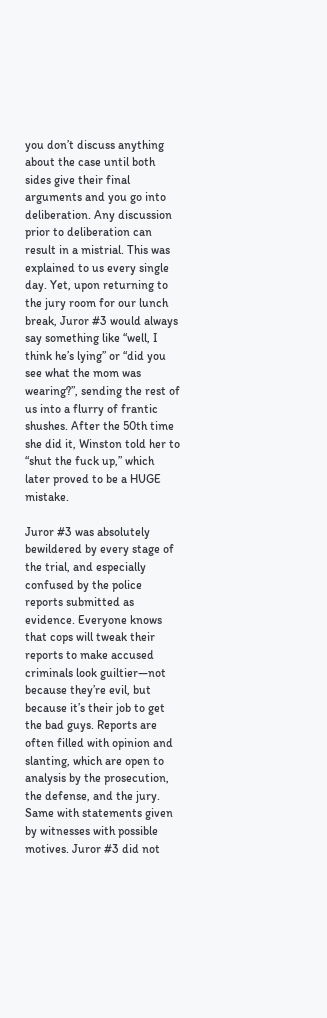you don’t discuss anything about the case until both sides give their final arguments and you go into deliberation. Any discussion prior to deliberation can result in a mistrial. This was explained to us every single day. Yet, upon returning to the jury room for our lunch break, Juror #3 would always say something like “well, I think he’s lying” or “did you see what the mom was wearing?”, sending the rest of us into a flurry of frantic shushes. After the 50th time she did it, Winston told her to “shut the fuck up,” which later proved to be a HUGE mistake.

Juror #3 was absolutely bewildered by every stage of the trial, and especially confused by the police reports submitted as evidence. Everyone knows that cops will tweak their reports to make accused criminals look guiltier—not because they’re evil, but because it’s their job to get the bad guys. Reports are often filled with opinion and slanting, which are open to analysis by the prosecution, the defense, and the jury. Same with statements given by witnesses with possible motives. Juror #3 did not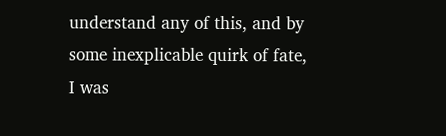understand any of this, and by some inexplicable quirk of fate, I was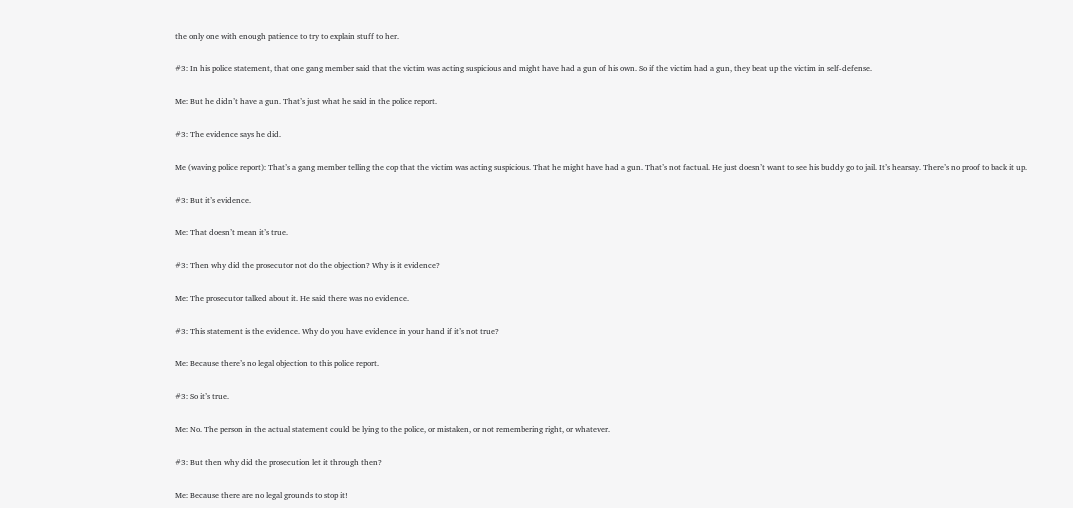the only one with enough patience to try to explain stuff to her.

#3: In his police statement, that one gang member said that the victim was acting suspicious and might have had a gun of his own. So if the victim had a gun, they beat up the victim in self-defense.

Me: But he didn’t have a gun. That’s just what he said in the police report.

#3: The evidence says he did.

Me (waving police report): That’s a gang member telling the cop that the victim was acting suspicious. That he might have had a gun. That’s not factual. He just doesn’t want to see his buddy go to jail. It’s hearsay. There’s no proof to back it up.

#3: But it’s evidence.

Me: That doesn’t mean it’s true.

#3: Then why did the prosecutor not do the objection? Why is it evidence?

Me: The prosecutor talked about it. He said there was no evidence.

#3: This statement is the evidence. Why do you have evidence in your hand if it’s not true?

Me: Because there’s no legal objection to this police report.

#3: So it’s true.

Me: No. The person in the actual statement could be lying to the police, or mistaken, or not remembering right, or whatever.

#3: But then why did the prosecution let it through then?

Me: Because there are no legal grounds to stop it!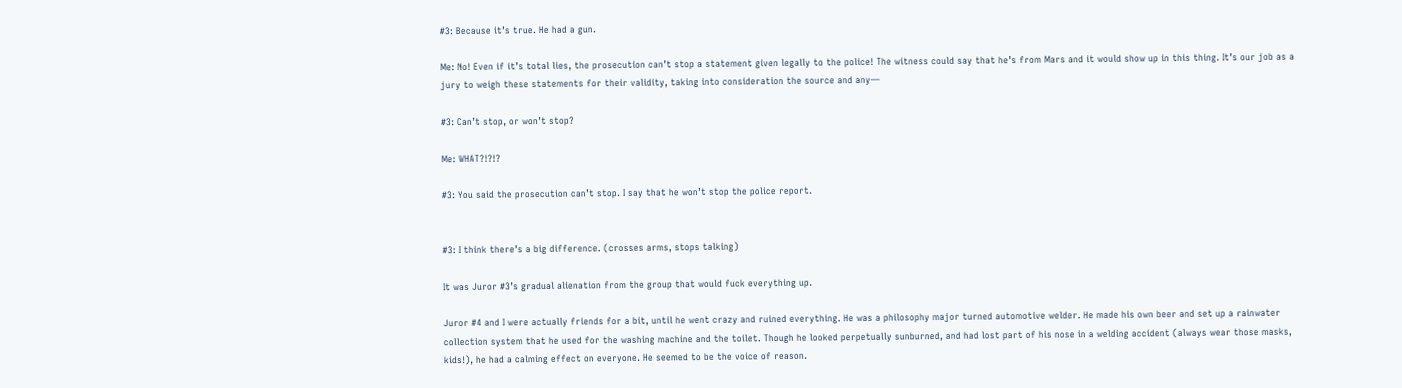#3: Because it’s true. He had a gun.

Me: No! Even if it’s total lies, the prosecution can’t stop a statement given legally to the police! The witness could say that he’s from Mars and it would show up in this thing. It’s our job as a jury to weigh these statements for their validity, taking into consideration the source and any—

#3: Can’t stop, or won’t stop?

Me: WHAT?!?!?

#3: You said the prosecution can’t stop. I say that he won’t stop the police report.


#3: I think there’s a big difference. (crosses arms, stops talking)

It was Juror #3’s gradual alienation from the group that would fuck everything up.

Juror #4 and I were actually friends for a bit, until he went crazy and ruined everything. He was a philosophy major turned automotive welder. He made his own beer and set up a rainwater collection system that he used for the washing machine and the toilet. Though he looked perpetually sunburned, and had lost part of his nose in a welding accident (always wear those masks, kids!), he had a calming effect on everyone. He seemed to be the voice of reason.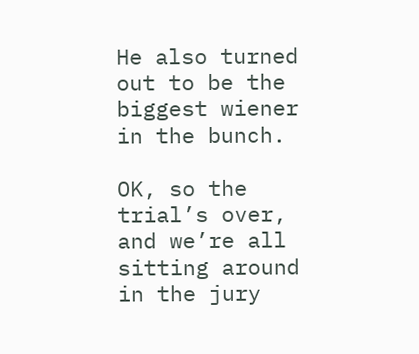He also turned out to be the biggest wiener in the bunch.

OK, so the trial’s over, and we’re all sitting around in the jury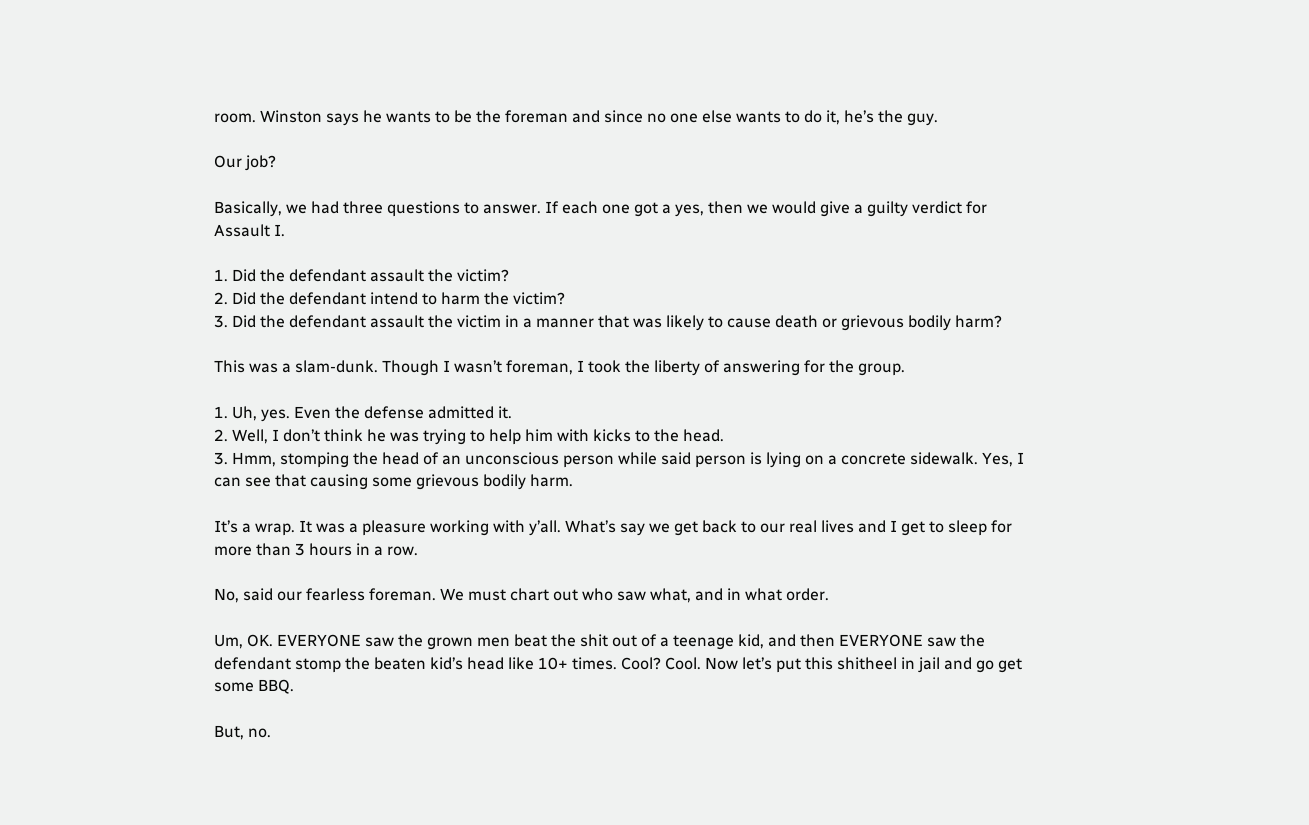room. Winston says he wants to be the foreman and since no one else wants to do it, he’s the guy.

Our job?

Basically, we had three questions to answer. If each one got a yes, then we would give a guilty verdict for Assault I.

1. Did the defendant assault the victim?
2. Did the defendant intend to harm the victim?
3. Did the defendant assault the victim in a manner that was likely to cause death or grievous bodily harm?

This was a slam-dunk. Though I wasn’t foreman, I took the liberty of answering for the group.

1. Uh, yes. Even the defense admitted it.
2. Well, I don’t think he was trying to help him with kicks to the head.
3. Hmm, stomping the head of an unconscious person while said person is lying on a concrete sidewalk. Yes, I can see that causing some grievous bodily harm.

It’s a wrap. It was a pleasure working with y’all. What’s say we get back to our real lives and I get to sleep for more than 3 hours in a row.

No, said our fearless foreman. We must chart out who saw what, and in what order.

Um, OK. EVERYONE saw the grown men beat the shit out of a teenage kid, and then EVERYONE saw the defendant stomp the beaten kid’s head like 10+ times. Cool? Cool. Now let’s put this shitheel in jail and go get some BBQ.

But, no.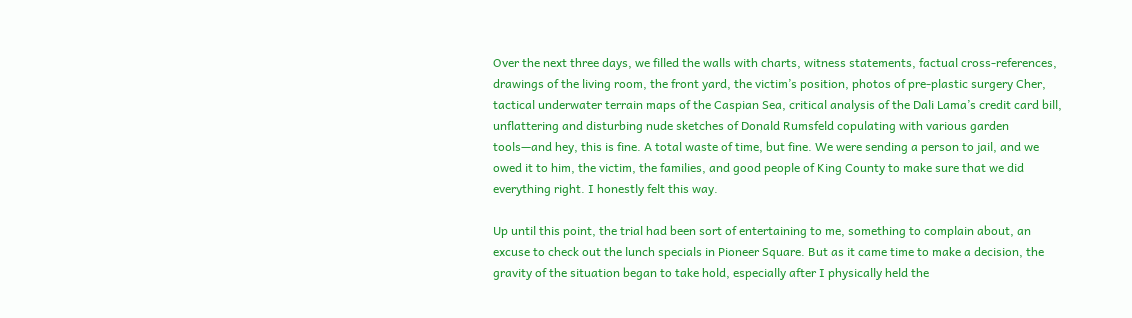Over the next three days, we filled the walls with charts, witness statements, factual cross-references, drawings of the living room, the front yard, the victim’s position, photos of pre-plastic surgery Cher, tactical underwater terrain maps of the Caspian Sea, critical analysis of the Dali Lama’s credit card bill, unflattering and disturbing nude sketches of Donald Rumsfeld copulating with various garden tools—and hey, this is fine. A total waste of time, but fine. We were sending a person to jail, and we owed it to him, the victim, the families, and good people of King County to make sure that we did everything right. I honestly felt this way.

Up until this point, the trial had been sort of entertaining to me, something to complain about, an excuse to check out the lunch specials in Pioneer Square. But as it came time to make a decision, the gravity of the situation began to take hold, especially after I physically held the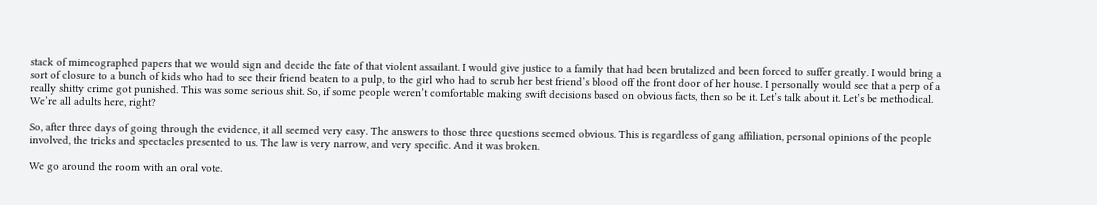stack of mimeographed papers that we would sign and decide the fate of that violent assailant. I would give justice to a family that had been brutalized and been forced to suffer greatly. I would bring a sort of closure to a bunch of kids who had to see their friend beaten to a pulp, to the girl who had to scrub her best friend’s blood off the front door of her house. I personally would see that a perp of a really shitty crime got punished. This was some serious shit. So, if some people weren’t comfortable making swift decisions based on obvious facts, then so be it. Let’s talk about it. Let’s be methodical. We’re all adults here, right?

So, after three days of going through the evidence, it all seemed very easy. The answers to those three questions seemed obvious. This is regardless of gang affiliation, personal opinions of the people involved, the tricks and spectacles presented to us. The law is very narrow, and very specific. And it was broken.

We go around the room with an oral vote.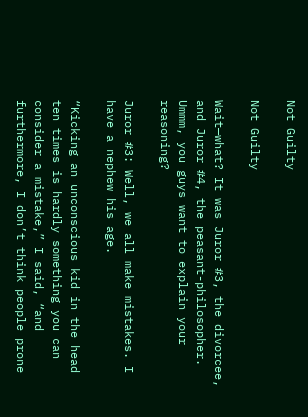Not Guilty

Not Guilty

Wait—what? It was Juror #3, the divorcee, and Juror #4, the peasant-philosopher. Ummm, you guys want to explain your reasoning?

Juror #3: Well, we all make mistakes. I have a nephew his age.

“Kicking an unconscious kid in the head ten times is hardly something you can consider a mistake,” I said, “and furthermore, I don’t think people prone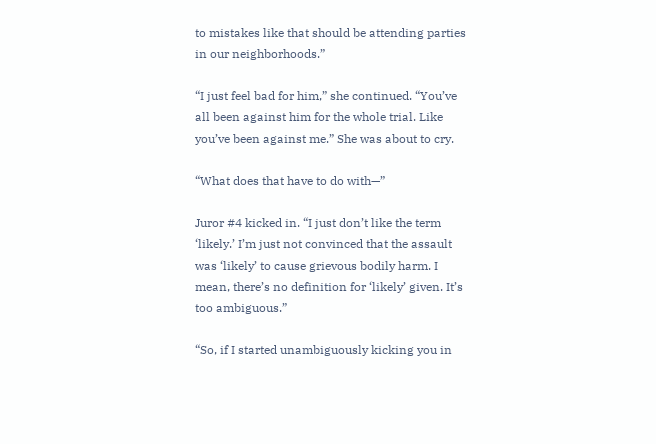to mistakes like that should be attending parties in our neighborhoods.”

“I just feel bad for him,” she continued. “You’ve all been against him for the whole trial. Like you’ve been against me.” She was about to cry.

“What does that have to do with—”

Juror #4 kicked in. “I just don’t like the term ‘likely.’ I’m just not convinced that the assault was ‘likely’ to cause grievous bodily harm. I mean, there’s no definition for ‘likely’ given. It’s too ambiguous.”

“So, if I started unambiguously kicking you in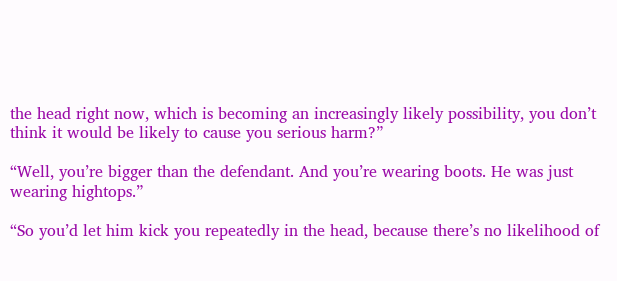the head right now, which is becoming an increasingly likely possibility, you don’t think it would be likely to cause you serious harm?”

“Well, you’re bigger than the defendant. And you’re wearing boots. He was just wearing hightops.”

“So you’d let him kick you repeatedly in the head, because there’s no likelihood of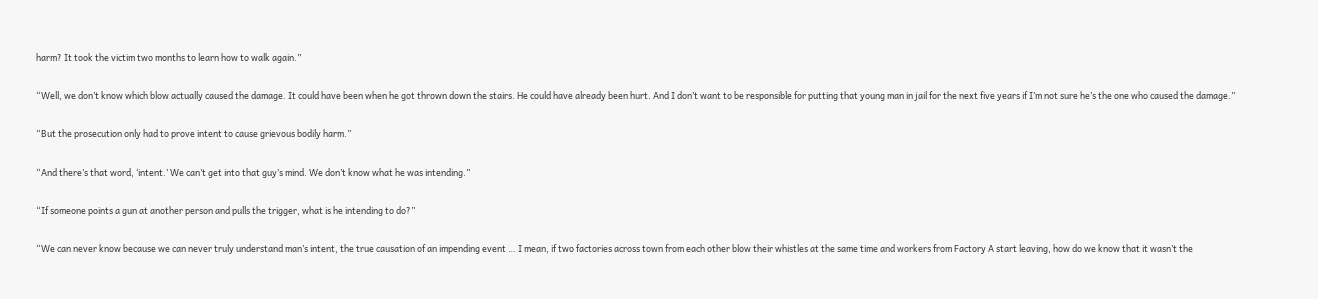harm? It took the victim two months to learn how to walk again.”

“Well, we don’t know which blow actually caused the damage. It could have been when he got thrown down the stairs. He could have already been hurt. And I don’t want to be responsible for putting that young man in jail for the next five years if I’m not sure he’s the one who caused the damage.”

“But the prosecution only had to prove intent to cause grievous bodily harm.”

“And there’s that word, ‘intent.’ We can’t get into that guy’s mind. We don’t know what he was intending.”

“If someone points a gun at another person and pulls the trigger, what is he intending to do?”

“We can never know because we can never truly understand man’s intent, the true causation of an impending event … I mean, if two factories across town from each other blow their whistles at the same time and workers from Factory A start leaving, how do we know that it wasn’t the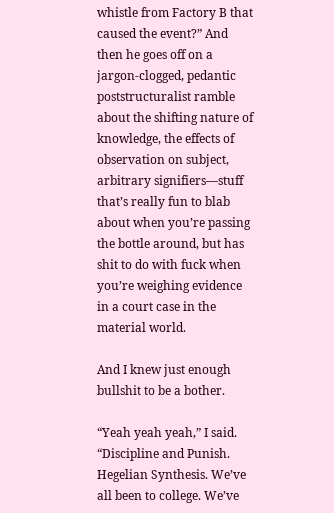whistle from Factory B that caused the event?” And then he goes off on a jargon-clogged, pedantic poststructuralist ramble about the shifting nature of knowledge, the effects of observation on subject, arbitrary signifiers—stuff that’s really fun to blab about when you’re passing the bottle around, but has shit to do with fuck when you’re weighing evidence in a court case in the material world.

And I knew just enough bullshit to be a bother.

“Yeah yeah yeah,” I said. “Discipline and Punish. Hegelian Synthesis. We’ve all been to college. We’ve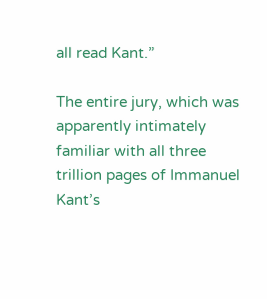all read Kant.”

The entire jury, which was apparently intimately familiar with all three trillion pages of Immanuel Kant’s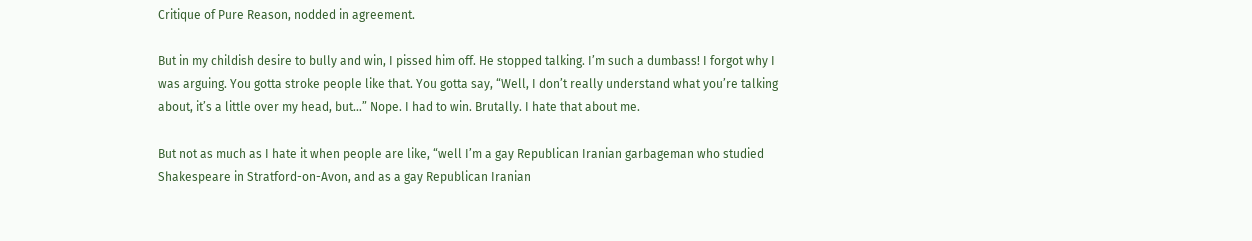Critique of Pure Reason, nodded in agreement.

But in my childish desire to bully and win, I pissed him off. He stopped talking. I’m such a dumbass! I forgot why I was arguing. You gotta stroke people like that. You gotta say, “Well, I don’t really understand what you’re talking about, it’s a little over my head, but…” Nope. I had to win. Brutally. I hate that about me.

But not as much as I hate it when people are like, “well I’m a gay Republican Iranian garbageman who studied Shakespeare in Stratford-on-Avon, and as a gay Republican Iranian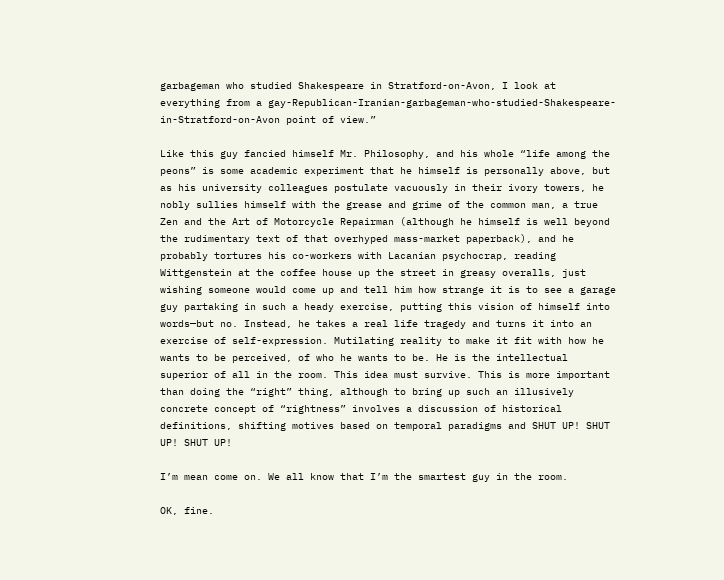garbageman who studied Shakespeare in Stratford-on-Avon, I look at everything from a gay-Republican-Iranian-garbageman-who-studied-Shakespeare-in-Stratford-on-Avon point of view.”

Like this guy fancied himself Mr. Philosophy, and his whole “life among the peons” is some academic experiment that he himself is personally above, but as his university colleagues postulate vacuously in their ivory towers, he nobly sullies himself with the grease and grime of the common man, a true Zen and the Art of Motorcycle Repairman (although he himself is well beyond the rudimentary text of that overhyped mass-market paperback), and he probably tortures his co-workers with Lacanian psychocrap, reading Wittgenstein at the coffee house up the street in greasy overalls, just wishing someone would come up and tell him how strange it is to see a garage guy partaking in such a heady exercise, putting this vision of himself into words—but no. Instead, he takes a real life tragedy and turns it into an exercise of self-expression. Mutilating reality to make it fit with how he wants to be perceived, of who he wants to be. He is the intellectual superior of all in the room. This idea must survive. This is more important than doing the “right” thing, although to bring up such an illusively concrete concept of “rightness” involves a discussion of historical definitions, shifting motives based on temporal paradigms and SHUT UP! SHUT UP! SHUT UP!

I’m mean come on. We all know that I’m the smartest guy in the room.

OK, fine.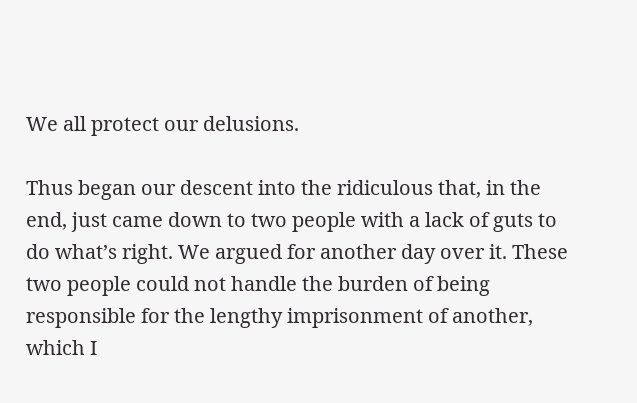We all protect our delusions.

Thus began our descent into the ridiculous that, in the end, just came down to two people with a lack of guts to do what’s right. We argued for another day over it. These two people could not handle the burden of being responsible for the lengthy imprisonment of another, which I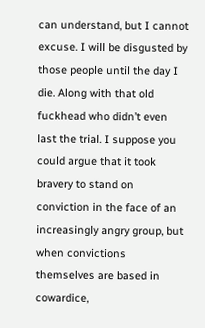can understand, but I cannot excuse. I will be disgusted by those people until the day I die. Along with that old fuckhead who didn’t even last the trial. I suppose you could argue that it took bravery to stand on conviction in the face of an increasingly angry group, but when convictions themselves are based in cowardice,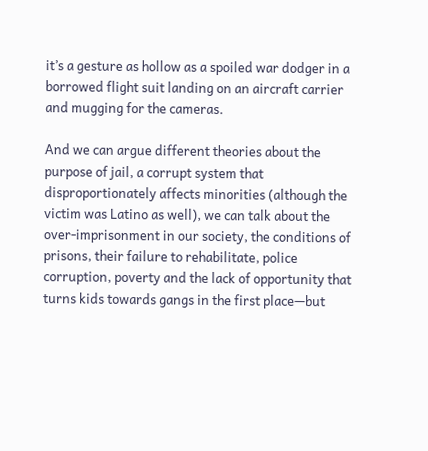it’s a gesture as hollow as a spoiled war dodger in a borrowed flight suit landing on an aircraft carrier and mugging for the cameras.

And we can argue different theories about the purpose of jail, a corrupt system that disproportionately affects minorities (although the victim was Latino as well), we can talk about the over-imprisonment in our society, the conditions of prisons, their failure to rehabilitate, police corruption, poverty and the lack of opportunity that turns kids towards gangs in the first place—but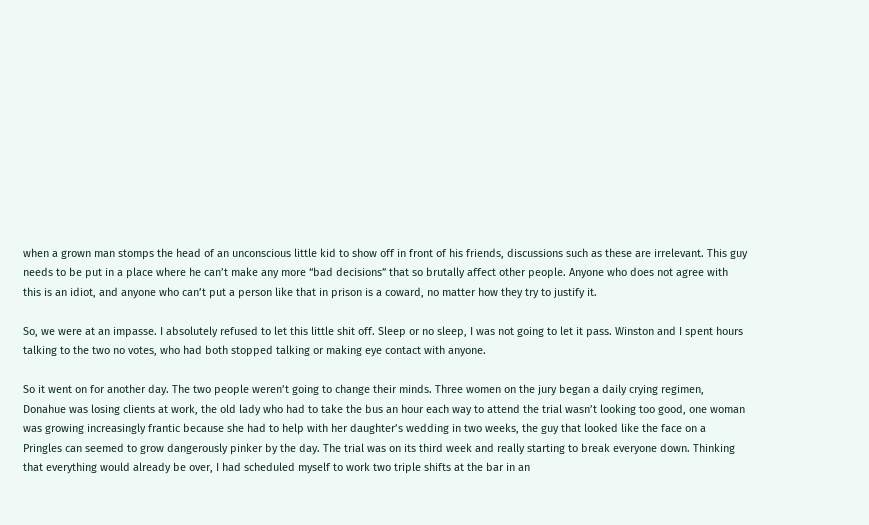when a grown man stomps the head of an unconscious little kid to show off in front of his friends, discussions such as these are irrelevant. This guy needs to be put in a place where he can’t make any more “bad decisions” that so brutally affect other people. Anyone who does not agree with this is an idiot, and anyone who can’t put a person like that in prison is a coward, no matter how they try to justify it.

So, we were at an impasse. I absolutely refused to let this little shit off. Sleep or no sleep, I was not going to let it pass. Winston and I spent hours talking to the two no votes, who had both stopped talking or making eye contact with anyone.

So it went on for another day. The two people weren’t going to change their minds. Three women on the jury began a daily crying regimen, Donahue was losing clients at work, the old lady who had to take the bus an hour each way to attend the trial wasn’t looking too good, one woman was growing increasingly frantic because she had to help with her daughter’s wedding in two weeks, the guy that looked like the face on a Pringles can seemed to grow dangerously pinker by the day. The trial was on its third week and really starting to break everyone down. Thinking that everything would already be over, I had scheduled myself to work two triple shifts at the bar in an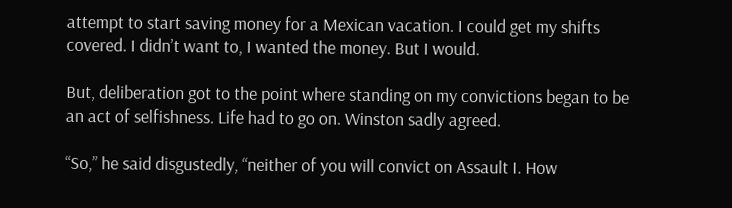attempt to start saving money for a Mexican vacation. I could get my shifts covered. I didn’t want to, I wanted the money. But I would.

But, deliberation got to the point where standing on my convictions began to be an act of selfishness. Life had to go on. Winston sadly agreed.

“So,” he said disgustedly, “neither of you will convict on Assault I. How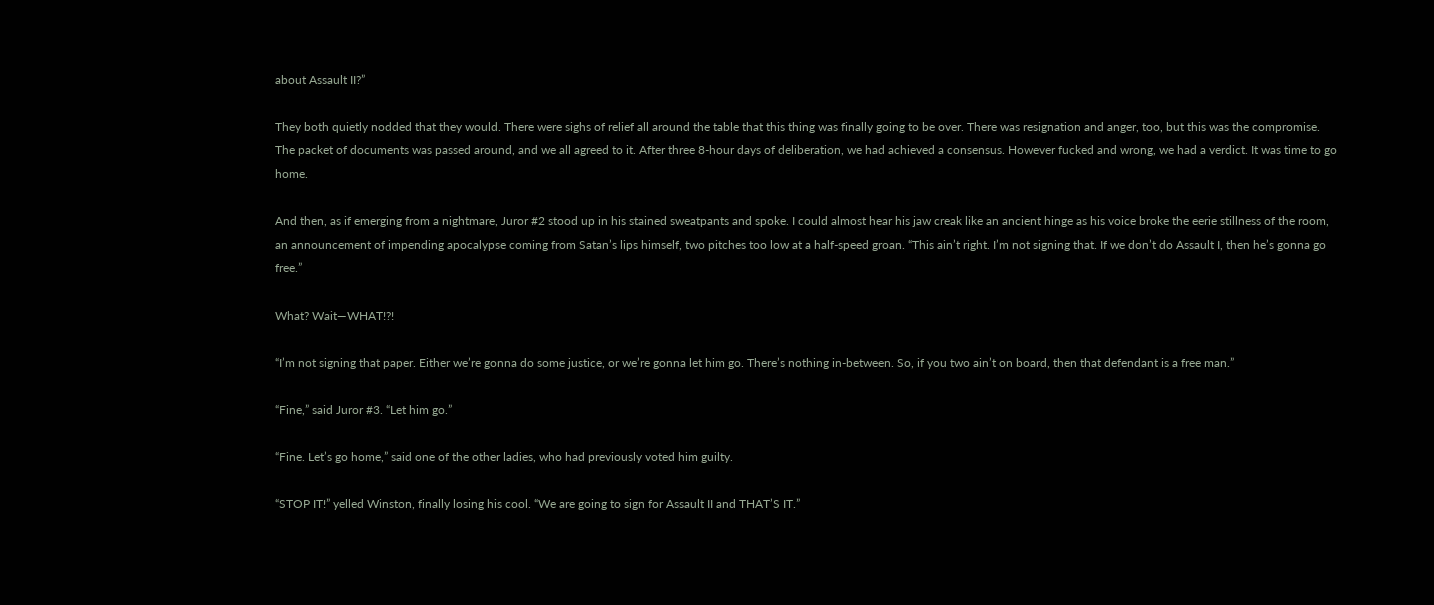about Assault II?”

They both quietly nodded that they would. There were sighs of relief all around the table that this thing was finally going to be over. There was resignation and anger, too, but this was the compromise. The packet of documents was passed around, and we all agreed to it. After three 8-hour days of deliberation, we had achieved a consensus. However fucked and wrong, we had a verdict. It was time to go home.

And then, as if emerging from a nightmare, Juror #2 stood up in his stained sweatpants and spoke. I could almost hear his jaw creak like an ancient hinge as his voice broke the eerie stillness of the room, an announcement of impending apocalypse coming from Satan’s lips himself, two pitches too low at a half-speed groan. “This ain’t right. I’m not signing that. If we don’t do Assault I, then he’s gonna go free.”

What? Wait—WHAT!?!

“I’m not signing that paper. Either we’re gonna do some justice, or we’re gonna let him go. There’s nothing in-between. So, if you two ain’t on board, then that defendant is a free man.”

“Fine,” said Juror #3. “Let him go.”

“Fine. Let’s go home,” said one of the other ladies, who had previously voted him guilty.

“STOP IT!” yelled Winston, finally losing his cool. “We are going to sign for Assault II and THAT’S IT.”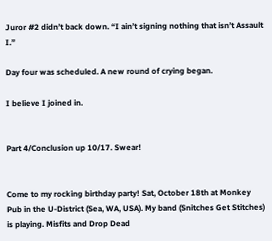Juror #2 didn’t back down. “I ain’t signing nothing that isn’t Assault I.”

Day four was scheduled. A new round of crying began.

I believe I joined in.


Part 4/Conclusion up 10/17. Swear!


Come to my rocking birthday party! Sat, October 18th at Monkey Pub in the U-District (Sea, WA, USA). My band (Snitches Get Stitches) is playing. Misfits and Drop Dead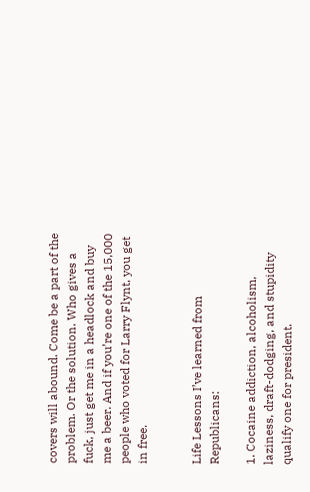covers will abound. Come be a part of the problem. Or the solution. Who gives a fuck, just get me in a headlock and buy me a beer. And if you’re one of the 15,000 people who voted for Larry Flynt, you get in free.


Life Lessons I’ve learned from Republicans:

1. Cocaine addiction, alcoholism, laziness, draft-dodging, and stupidity qualify one for president.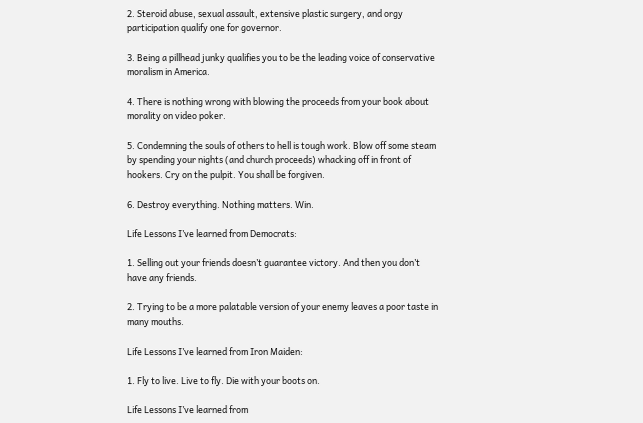2. Steroid abuse, sexual assault, extensive plastic surgery, and orgy participation qualify one for governor.

3. Being a pillhead junky qualifies you to be the leading voice of conservative moralism in America.

4. There is nothing wrong with blowing the proceeds from your book about morality on video poker.

5. Condemning the souls of others to hell is tough work. Blow off some steam by spending your nights (and church proceeds) whacking off in front of hookers. Cry on the pulpit. You shall be forgiven.

6. Destroy everything. Nothing matters. Win.

Life Lessons I’ve learned from Democrats:

1. Selling out your friends doesn’t guarantee victory. And then you don’t have any friends.

2. Trying to be a more palatable version of your enemy leaves a poor taste in many mouths.

Life Lessons I’ve learned from Iron Maiden:

1. Fly to live. Live to fly. Die with your boots on.

Life Lessons I’ve learned from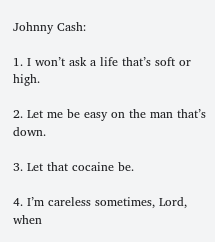Johnny Cash:

1. I won’t ask a life that’s soft or high.

2. Let me be easy on the man that’s down.

3. Let that cocaine be.

4. I’m careless sometimes, Lord, when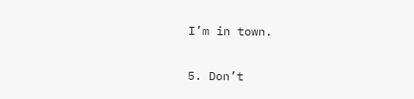I’m in town.

5. Don’t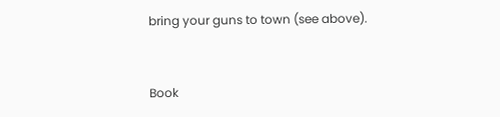bring your guns to town (see above).


Book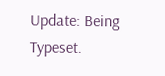Update: Being Typeset.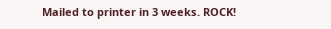Mailed to printer in 3 weeks. ROCK!